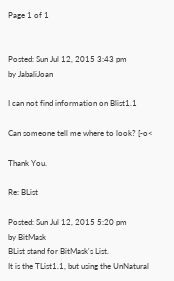Page 1 of 1


Posted: Sun Jul 12, 2015 3:43 pm
by JabaliJoan

I can not find information on Blist1.1

Can someone tell me where to look? [-o<

Thank You.

Re: BList

Posted: Sun Jul 12, 2015 5:20 pm
by BitMask
BList stand for BitMask's List.
It is the TList1.1, but using the UnNatural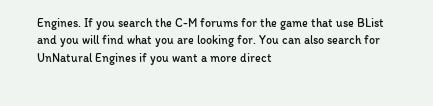Engines. If you search the C-M forums for the game that use BList and you will find what you are looking for. You can also search for UnNatural Engines if you want a more direct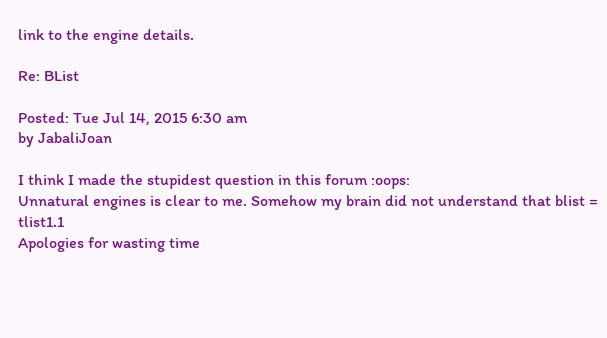link to the engine details.

Re: BList

Posted: Tue Jul 14, 2015 6:30 am
by JabaliJoan

I think I made the stupidest question in this forum :oops:
Unnatural engines is clear to me. Somehow my brain did not understand that blist = tlist1.1
Apologies for wasting time